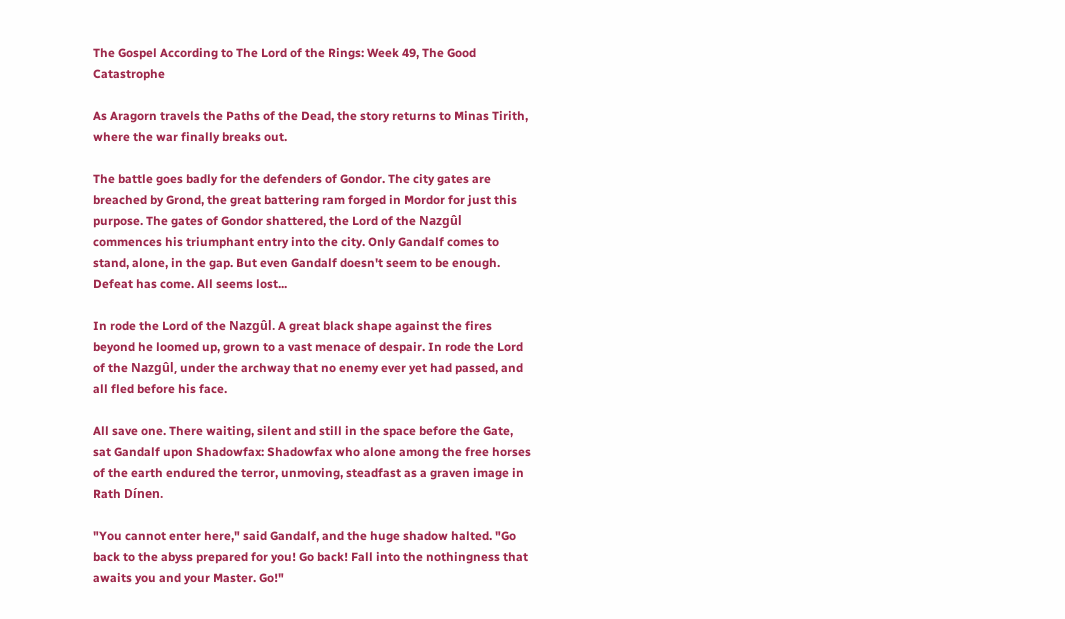The Gospel According to The Lord of the Rings: Week 49, The Good Catastrophe

As Aragorn travels the Paths of the Dead, the story returns to Minas Tirith, where the war finally breaks out.

The battle goes badly for the defenders of Gondor. The city gates are breached by Grond, the great battering ram forged in Mordor for just this purpose. The gates of Gondor shattered, the Lord of the Nazgûl commences his triumphant entry into the city. Only Gandalf comes to stand, alone, in the gap. But even Gandalf doesn't seem to be enough. Defeat has come. All seems lost...

In rode the Lord of the Nazgûl. A great black shape against the fires beyond he loomed up, grown to a vast menace of despair. In rode the Lord of the Nazgûl, under the archway that no enemy ever yet had passed, and all fled before his face.

All save one. There waiting, silent and still in the space before the Gate, sat Gandalf upon Shadowfax: Shadowfax who alone among the free horses of the earth endured the terror, unmoving, steadfast as a graven image in Rath Dínen.

"You cannot enter here," said Gandalf, and the huge shadow halted. "Go back to the abyss prepared for you! Go back! Fall into the nothingness that awaits you and your Master. Go!"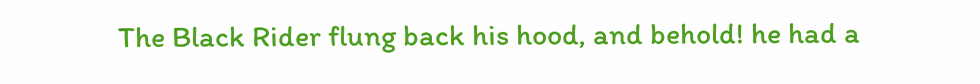The Black Rider flung back his hood, and behold! he had a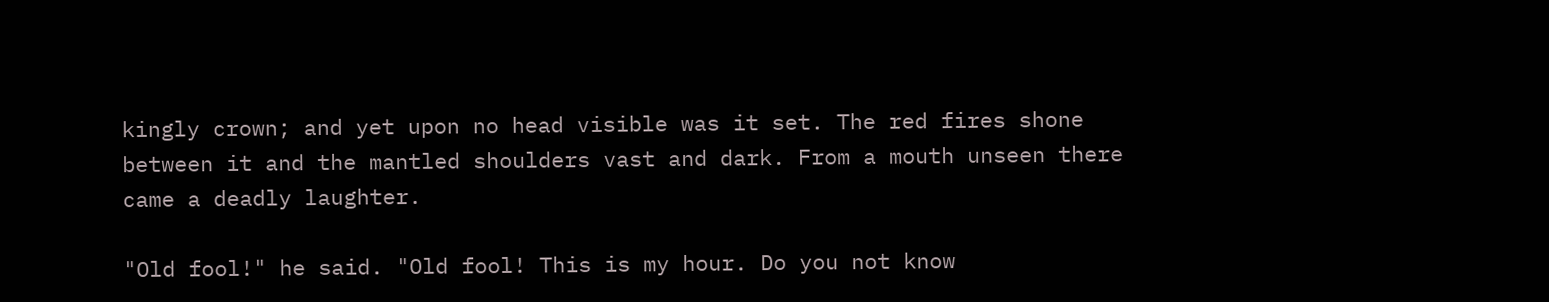kingly crown; and yet upon no head visible was it set. The red fires shone between it and the mantled shoulders vast and dark. From a mouth unseen there came a deadly laughter.

"Old fool!" he said. "Old fool! This is my hour. Do you not know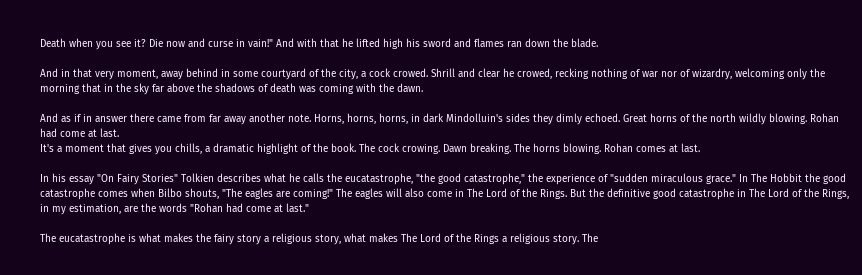Death when you see it? Die now and curse in vain!" And with that he lifted high his sword and flames ran down the blade.

And in that very moment, away behind in some courtyard of the city, a cock crowed. Shrill and clear he crowed, recking nothing of war nor of wizardry, welcoming only the morning that in the sky far above the shadows of death was coming with the dawn.

And as if in answer there came from far away another note. Horns, horns, horns, in dark Mindolluin's sides they dimly echoed. Great horns of the north wildly blowing. Rohan had come at last.
It's a moment that gives you chills, a dramatic highlight of the book. The cock crowing. Dawn breaking. The horns blowing. Rohan comes at last.

In his essay "On Fairy Stories" Tolkien describes what he calls the eucatastrophe, "the good catastrophe," the experience of "sudden miraculous grace." In The Hobbit the good catastrophe comes when Bilbo shouts, "The eagles are coming!" The eagles will also come in The Lord of the Rings. But the definitive good catastrophe in The Lord of the Rings, in my estimation, are the words "Rohan had come at last."

The eucatastrophe is what makes the fairy story a religious story, what makes The Lord of the Rings a religious story. The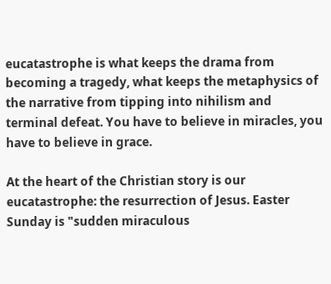eucatastrophe is what keeps the drama from becoming a tragedy, what keeps the metaphysics of the narrative from tipping into nihilism and terminal defeat. You have to believe in miracles, you have to believe in grace.

At the heart of the Christian story is our eucatastrophe: the resurrection of Jesus. Easter Sunday is "sudden miraculous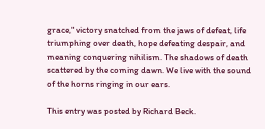grace," victory snatched from the jaws of defeat, life triumphing over death, hope defeating despair, and meaning conquering nihilism. The shadows of death scattered by the coming dawn. We live with the sound of the horns ringing in our ears.

This entry was posted by Richard Beck.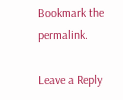Bookmark the permalink.

Leave a Reply